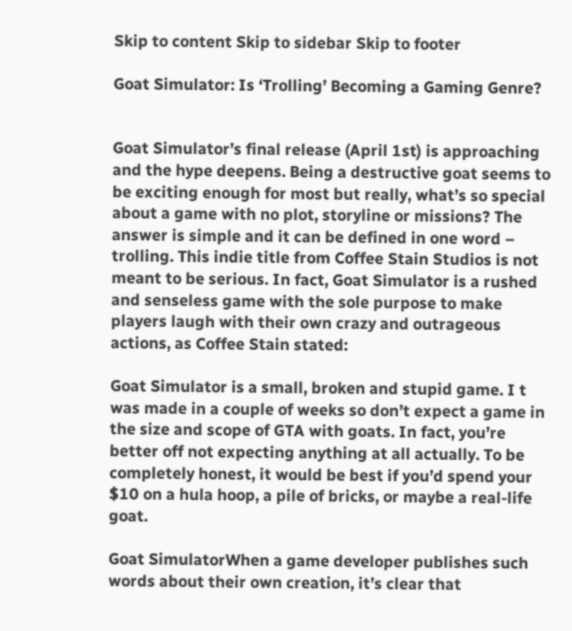Skip to content Skip to sidebar Skip to footer

Goat Simulator: Is ‘Trolling’ Becoming a Gaming Genre?


Goat Simulator’s final release (April 1st) is approaching and the hype deepens. Being a destructive goat seems to be exciting enough for most but really, what’s so special about a game with no plot, storyline or missions? The answer is simple and it can be defined in one word – trolling. This indie title from Coffee Stain Studios is not meant to be serious. In fact, Goat Simulator is a rushed and senseless game with the sole purpose to make players laugh with their own crazy and outrageous actions, as Coffee Stain stated:

Goat Simulator is a small, broken and stupid game. I t was made in a couple of weeks so don’t expect a game in the size and scope of GTA with goats. In fact, you’re better off not expecting anything at all actually. To be completely honest, it would be best if you’d spend your $10 on a hula hoop, a pile of bricks, or maybe a real-life goat.

Goat SimulatorWhen a game developer publishes such words about their own creation, it’s clear that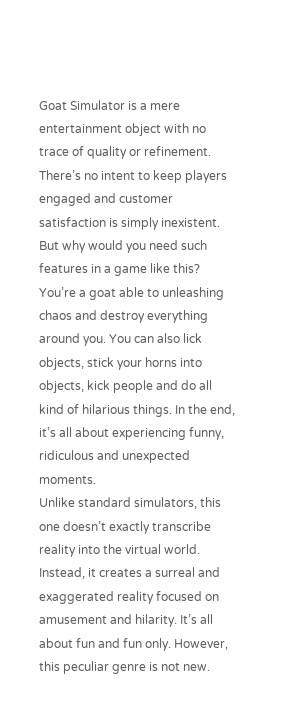Goat Simulator is a mere entertainment object with no trace of quality or refinement. There’s no intent to keep players engaged and customer satisfaction is simply inexistent. But why would you need such features in a game like this? You’re a goat able to unleashing chaos and destroy everything around you. You can also lick objects, stick your horns into objects, kick people and do all kind of hilarious things. In the end, it’s all about experiencing funny, ridiculous and unexpected moments.
Unlike standard simulators, this one doesn’t exactly transcribe reality into the virtual world. Instead, it creates a surreal and exaggerated reality focused on amusement and hilarity. It’s all about fun and fun only. However, this peculiar genre is not new.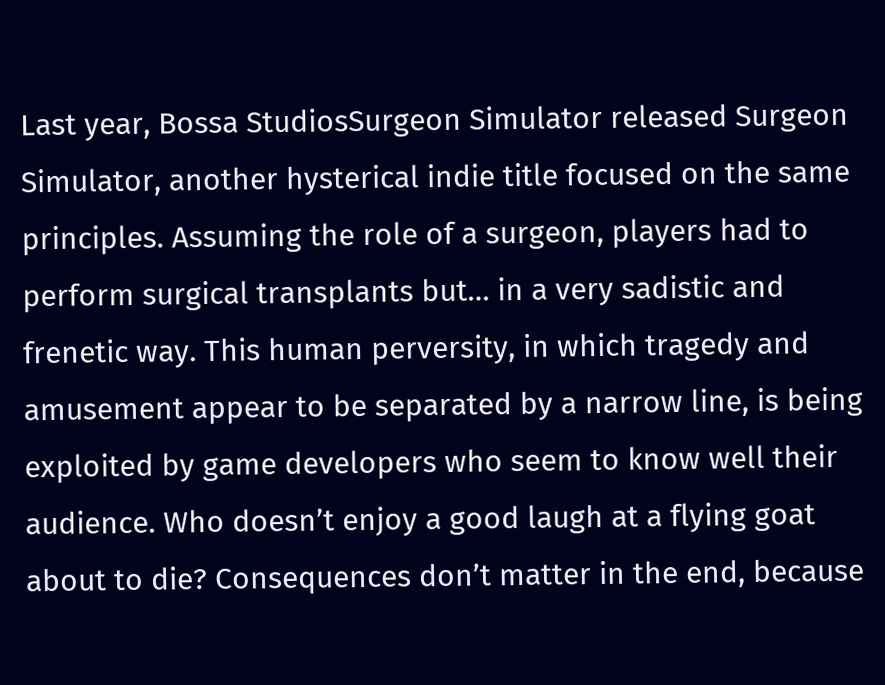Last year, Bossa StudiosSurgeon Simulator released Surgeon Simulator, another hysterical indie title focused on the same principles. Assuming the role of a surgeon, players had to perform surgical transplants but… in a very sadistic and frenetic way. This human perversity, in which tragedy and amusement appear to be separated by a narrow line, is being exploited by game developers who seem to know well their audience. Who doesn’t enjoy a good laugh at a flying goat about to die? Consequences don’t matter in the end, because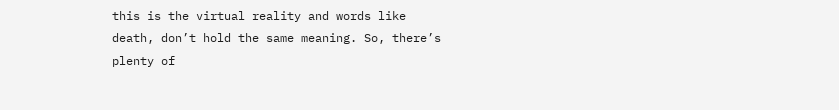this is the virtual reality and words like death, don’t hold the same meaning. So, there’s plenty of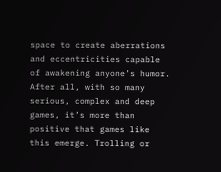space to create aberrations and eccentricities capable of awakening anyone’s humor. After all, with so many serious, complex and deep games, it’s more than positive that games like this emerge. Trolling or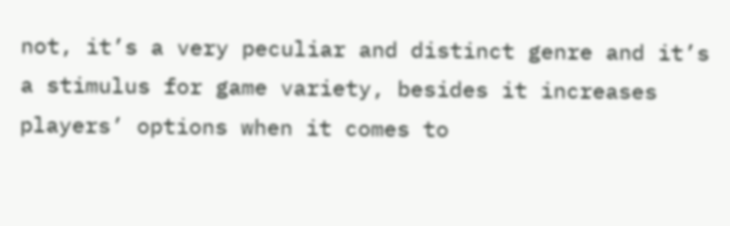not, it’s a very peculiar and distinct genre and it’s a stimulus for game variety, besides it increases players’ options when it comes to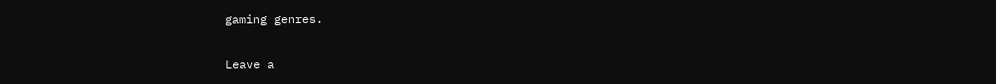gaming genres.

Leave a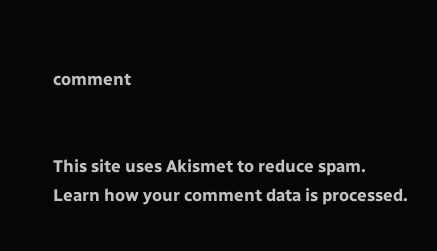comment


This site uses Akismet to reduce spam. Learn how your comment data is processed.